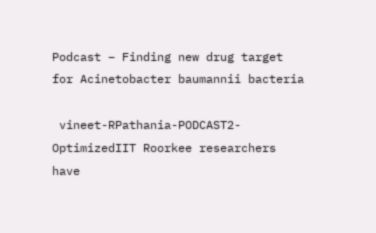Podcast – Finding new drug target for Acinetobacter baumannii bacteria

 vineet-RPathania-PODCAST2-OptimizedIIT Roorkee researchers have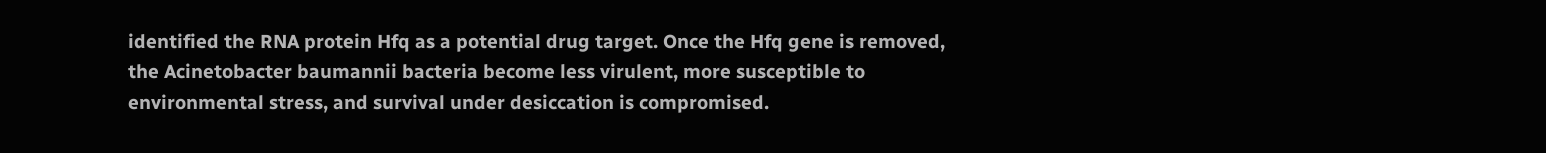identified the RNA protein Hfq as a potential drug target. Once the Hfq gene is removed, the Acinetobacter baumannii bacteria become less virulent, more susceptible to environmental stress, and survival under desiccation is compromised.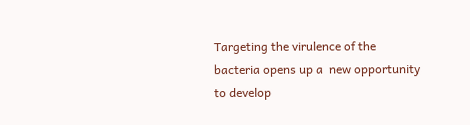Targeting the virulence of the bacteria opens up a  new opportunity to develop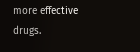more effective drugs.